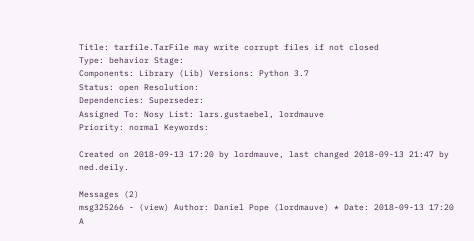Title: tarfile.TarFile may write corrupt files if not closed
Type: behavior Stage:
Components: Library (Lib) Versions: Python 3.7
Status: open Resolution:
Dependencies: Superseder:
Assigned To: Nosy List: lars.gustaebel, lordmauve
Priority: normal Keywords:

Created on 2018-09-13 17:20 by lordmauve, last changed 2018-09-13 21:47 by ned.deily.

Messages (2)
msg325266 - (view) Author: Daniel Pope (lordmauve) * Date: 2018-09-13 17:20
A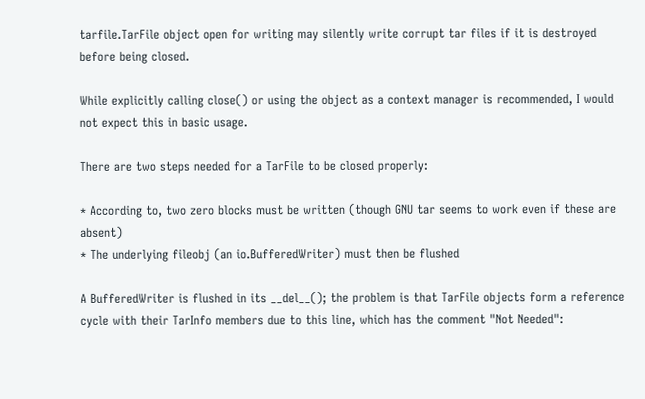tarfile.TarFile object open for writing may silently write corrupt tar files if it is destroyed before being closed.

While explicitly calling close() or using the object as a context manager is recommended, I would not expect this in basic usage.

There are two steps needed for a TarFile to be closed properly:

* According to, two zero blocks must be written (though GNU tar seems to work even if these are absent)
* The underlying fileobj (an io.BufferedWriter) must then be flushed

A BufferedWriter is flushed in its __del__(); the problem is that TarFile objects form a reference cycle with their TarInfo members due to this line, which has the comment "Not Needed":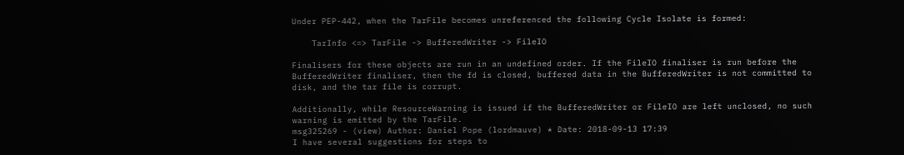Under PEP-442, when the TarFile becomes unreferenced the following Cycle Isolate is formed:

    TarInfo <=> TarFile -> BufferedWriter -> FileIO

Finalisers for these objects are run in an undefined order. If the FileIO finaliser is run before the BufferedWriter finaliser, then the fd is closed, buffered data in the BufferedWriter is not committed to disk, and the tar file is corrupt.

Additionally, while ResourceWarning is issued if the BufferedWriter or FileIO are left unclosed, no such warning is emitted by the TarFile.
msg325269 - (view) Author: Daniel Pope (lordmauve) * Date: 2018-09-13 17:39
I have several suggestions for steps to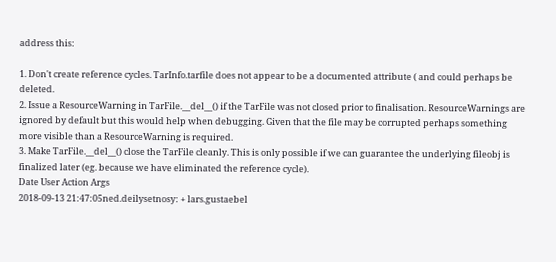address this:

1. Don't create reference cycles. TarInfo.tarfile does not appear to be a documented attribute ( and could perhaps be deleted.
2. Issue a ResourceWarning in TarFile.__del__() if the TarFile was not closed prior to finalisation. ResourceWarnings are ignored by default but this would help when debugging. Given that the file may be corrupted perhaps something more visible than a ResourceWarning is required.
3. Make TarFile.__del__() close the TarFile cleanly. This is only possible if we can guarantee the underlying fileobj is finalized later (eg. because we have eliminated the reference cycle).
Date User Action Args
2018-09-13 21:47:05ned.deilysetnosy: + lars.gustaebel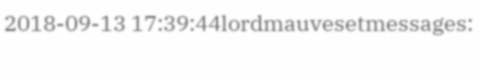2018-09-13 17:39:44lordmauvesetmessages: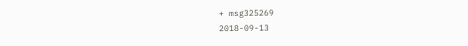+ msg325269
2018-09-13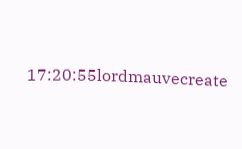17:20:55lordmauvecreate